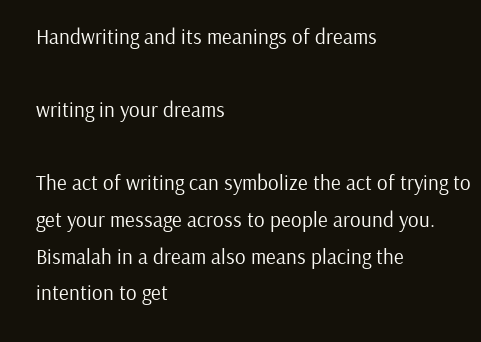Handwriting and its meanings of dreams

writing in your dreams

The act of writing can symbolize the act of trying to get your message across to people around you. Bismalah in a dream also means placing the intention to get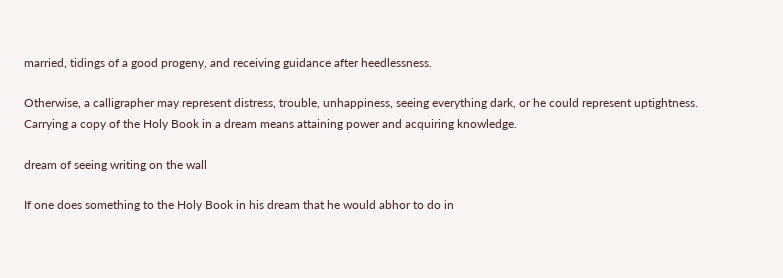married, tidings of a good progeny, and receiving guidance after heedlessness.

Otherwise, a calligrapher may represent distress, trouble, unhappiness, seeing everything dark, or he could represent uptightness. Carrying a copy of the Holy Book in a dream means attaining power and acquiring knowledge.

dream of seeing writing on the wall

If one does something to the Holy Book in his dream that he would abhor to do in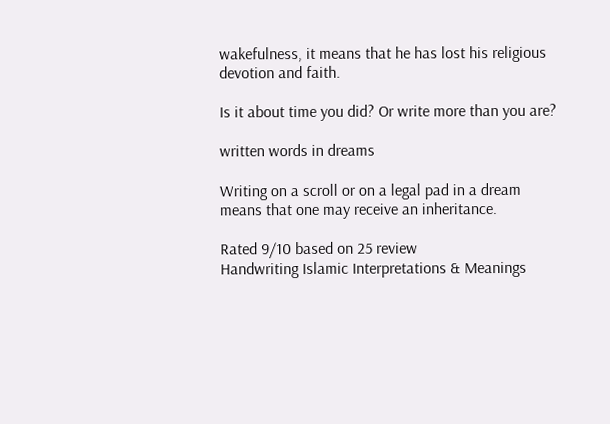wakefulness, it means that he has lost his religious devotion and faith.

Is it about time you did? Or write more than you are?

written words in dreams

Writing on a scroll or on a legal pad in a dream means that one may receive an inheritance.

Rated 9/10 based on 25 review
Handwriting Islamic Interpretations & Meanings